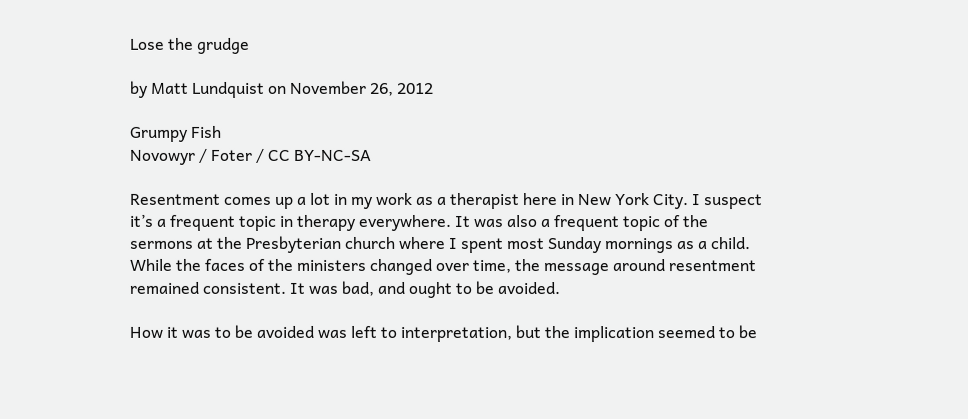Lose the grudge

by Matt Lundquist on November 26, 2012

Grumpy Fish
Novowyr / Foter / CC BY-NC-SA

Resentment comes up a lot in my work as a therapist here in New York City. I suspect it’s a frequent topic in therapy everywhere. It was also a frequent topic of the sermons at the Presbyterian church where I spent most Sunday mornings as a child. While the faces of the ministers changed over time, the message around resentment remained consistent. It was bad, and ought to be avoided.

How it was to be avoided was left to interpretation, but the implication seemed to be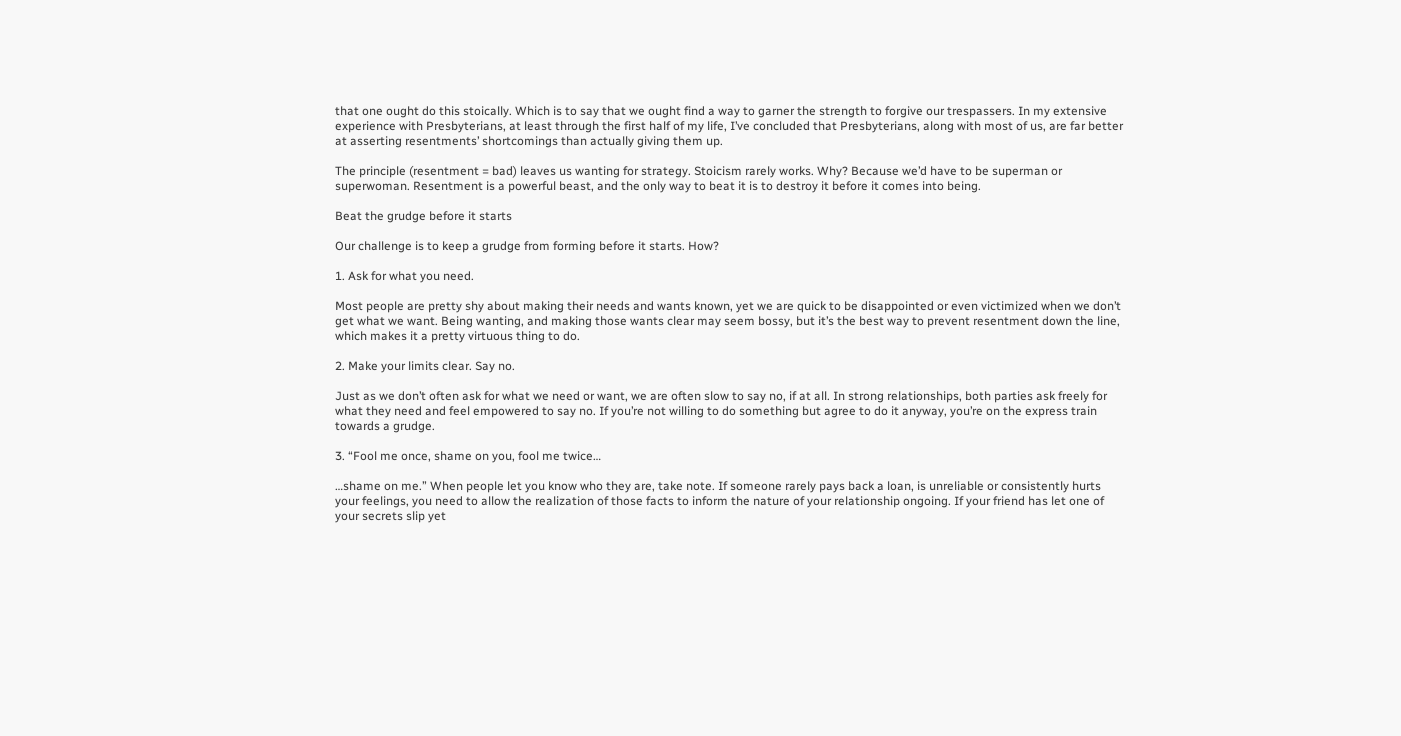that one ought do this stoically. Which is to say that we ought find a way to garner the strength to forgive our trespassers. In my extensive experience with Presbyterians, at least through the first half of my life, I’ve concluded that Presbyterians, along with most of us, are far better at asserting resentments’ shortcomings than actually giving them up.

The principle (resentment = bad) leaves us wanting for strategy. Stoicism rarely works. Why? Because we’d have to be superman or superwoman. Resentment is a powerful beast, and the only way to beat it is to destroy it before it comes into being.

Beat the grudge before it starts

Our challenge is to keep a grudge from forming before it starts. How?

1. Ask for what you need.

Most people are pretty shy about making their needs and wants known, yet we are quick to be disappointed or even victimized when we don’t get what we want. Being wanting, and making those wants clear may seem bossy, but it’s the best way to prevent resentment down the line, which makes it a pretty virtuous thing to do.

2. Make your limits clear. Say no.

Just as we don’t often ask for what we need or want, we are often slow to say no, if at all. In strong relationships, both parties ask freely for what they need and feel empowered to say no. If you’re not willing to do something but agree to do it anyway, you’re on the express train towards a grudge.

3. “Fool me once, shame on you, fool me twice…

…shame on me.” When people let you know who they are, take note. If someone rarely pays back a loan, is unreliable or consistently hurts your feelings, you need to allow the realization of those facts to inform the nature of your relationship ongoing. If your friend has let one of your secrets slip yet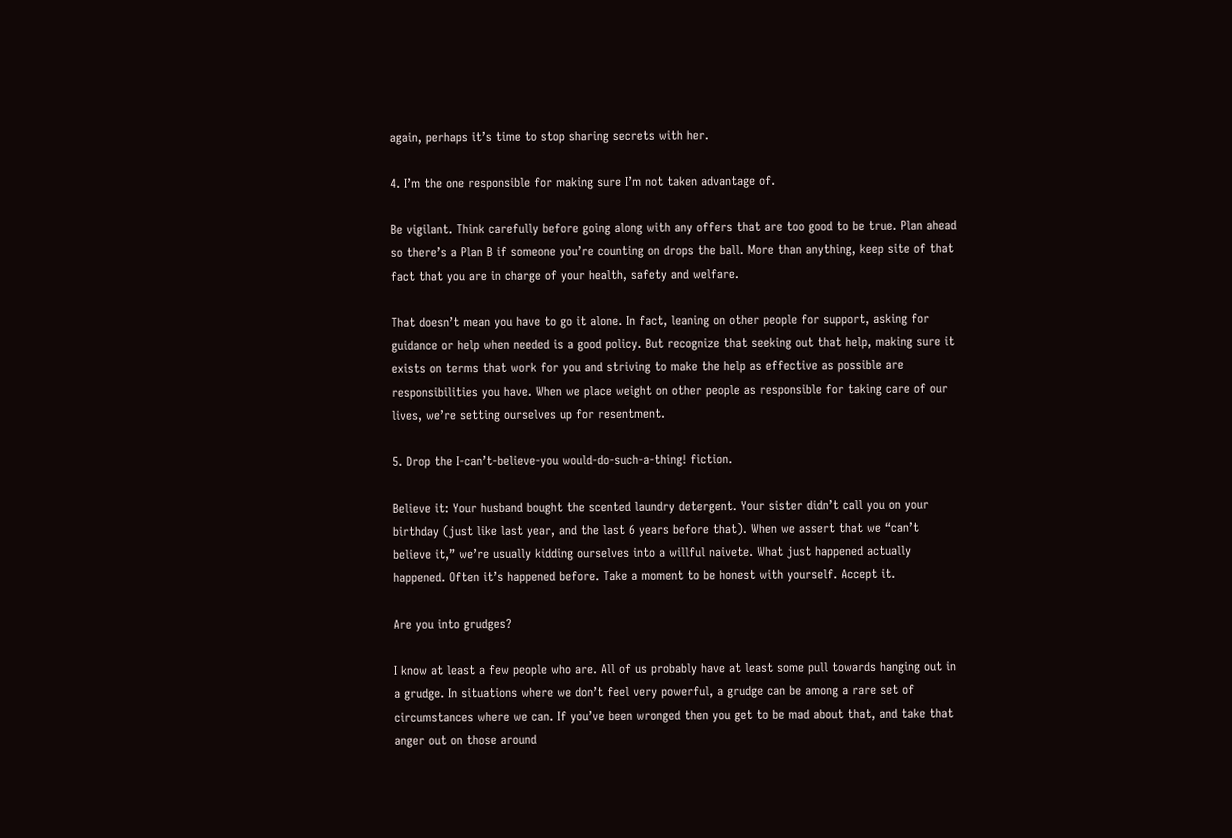again, perhaps it’s time to stop sharing secrets with her.

4. I’m the one responsible for making sure I’m not taken advantage of.

Be vigilant. Think carefully before going along with any offers that are too good to be true. Plan ahead so there’s a Plan B if someone you’re counting on drops the ball. More than anything, keep site of that fact that you are in charge of your health, safety and welfare.

That doesn’t mean you have to go it alone. In fact, leaning on other people for support, asking for guidance or help when needed is a good policy. But recognize that seeking out that help, making sure it exists on terms that work for you and striving to make the help as effective as possible are responsibilities you have. When we place weight on other people as responsible for taking care of our lives, we’re setting ourselves up for resentment.

5. Drop the I-can’t-believe-you would-do-such-a-thing! fiction.

Believe it: Your husband bought the scented laundry detergent. Your sister didn’t call you on your birthday (just like last year, and the last 6 years before that). When we assert that we “can’t believe it,” we’re usually kidding ourselves into a willful naivete. What just happened actually happened. Often it’s happened before. Take a moment to be honest with yourself. Accept it.

Are you into grudges?

I know at least a few people who are. All of us probably have at least some pull towards hanging out in a grudge. In situations where we don’t feel very powerful, a grudge can be among a rare set of circumstances where we can. If you’ve been wronged then you get to be mad about that, and take that anger out on those around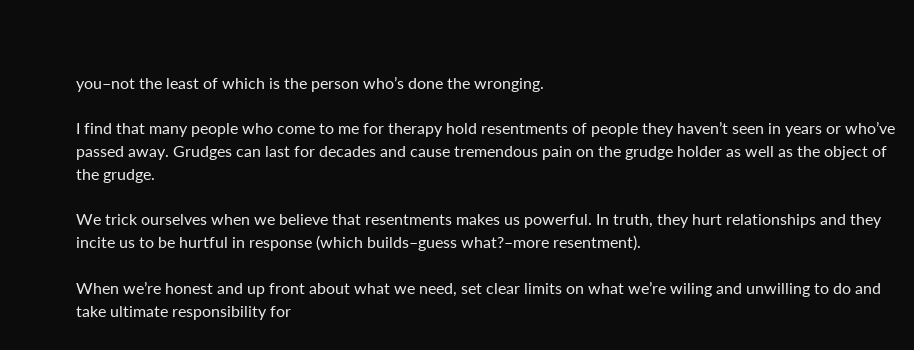you–not the least of which is the person who’s done the wronging.

I find that many people who come to me for therapy hold resentments of people they haven’t seen in years or who’ve passed away. Grudges can last for decades and cause tremendous pain on the grudge holder as well as the object of the grudge.

We trick ourselves when we believe that resentments makes us powerful. In truth, they hurt relationships and they incite us to be hurtful in response (which builds–guess what?–more resentment).

When we’re honest and up front about what we need, set clear limits on what we’re wiling and unwilling to do and take ultimate responsibility for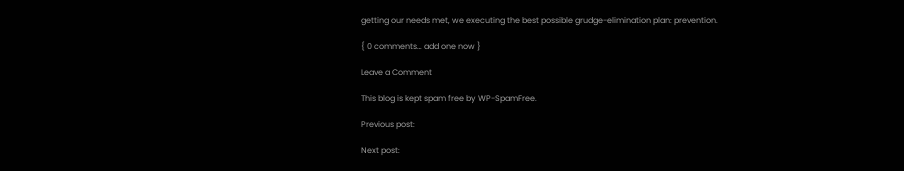getting our needs met, we executing the best possible grudge-elimination plan: prevention.

{ 0 comments… add one now }

Leave a Comment

This blog is kept spam free by WP-SpamFree.

Previous post:

Next post: